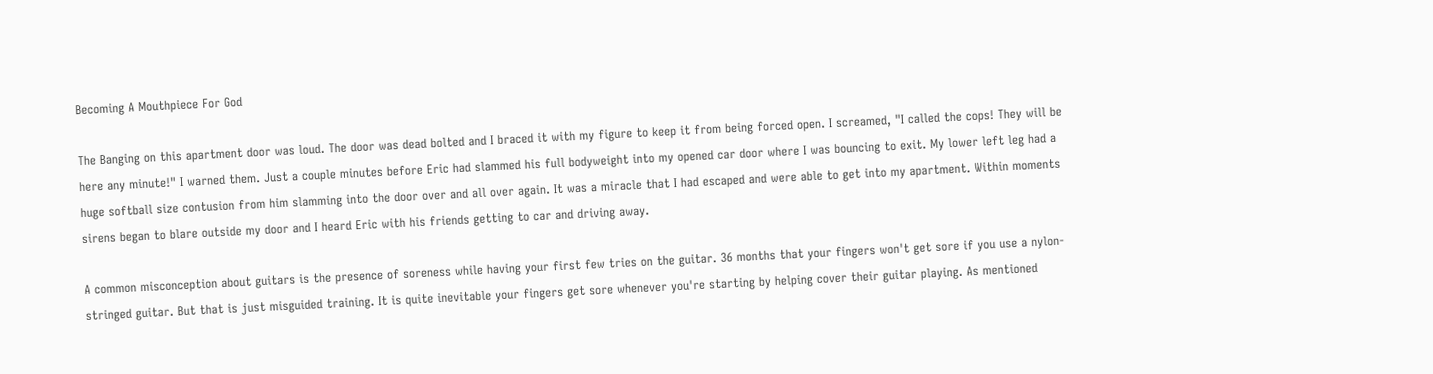Becoming A Mouthpiece For God

The Banging on this apartment door was loud. The door was dead bolted and I braced it with my figure to keep it from being forced open. I screamed, "I called the cops! They will be here any minute!" I warned them. Just a couple minutes before Eric had slammed his full bodyweight into my opened car door where I was bouncing to exit. My lower left leg had a huge softball size contusion from him slamming into the door over and all over again. It was a miracle that I had escaped and were able to get into my apartment. Within moments sirens began to blare outside my door and I heard Eric with his friends getting to car and driving away.

A common misconception about guitars is the presence of soreness while having your first few tries on the guitar. 36 months that your fingers won't get sore if you use a nylon-stringed guitar. But that is just misguided training. It is quite inevitable your fingers get sore whenever you're starting by helping cover their guitar playing. As mentioned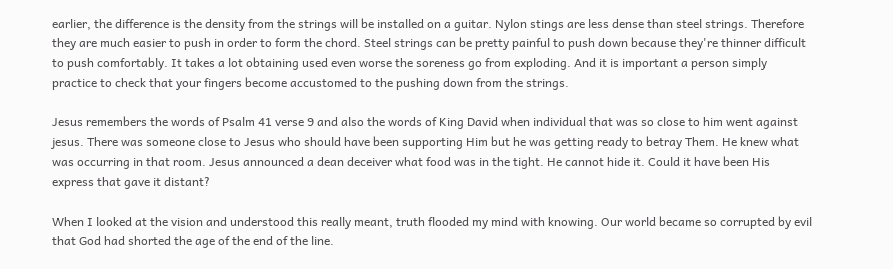earlier, the difference is the density from the strings will be installed on a guitar. Nylon stings are less dense than steel strings. Therefore they are much easier to push in order to form the chord. Steel strings can be pretty painful to push down because they're thinner difficult to push comfortably. It takes a lot obtaining used even worse the soreness go from exploding. And it is important a person simply practice to check that your fingers become accustomed to the pushing down from the strings.

Jesus remembers the words of Psalm 41 verse 9 and also the words of King David when individual that was so close to him went against jesus. There was someone close to Jesus who should have been supporting Him but he was getting ready to betray Them. He knew what was occurring in that room. Jesus announced a dean deceiver what food was in the tight. He cannot hide it. Could it have been His express that gave it distant?

When I looked at the vision and understood this really meant, truth flooded my mind with knowing. Our world became so corrupted by evil that God had shorted the age of the end of the line.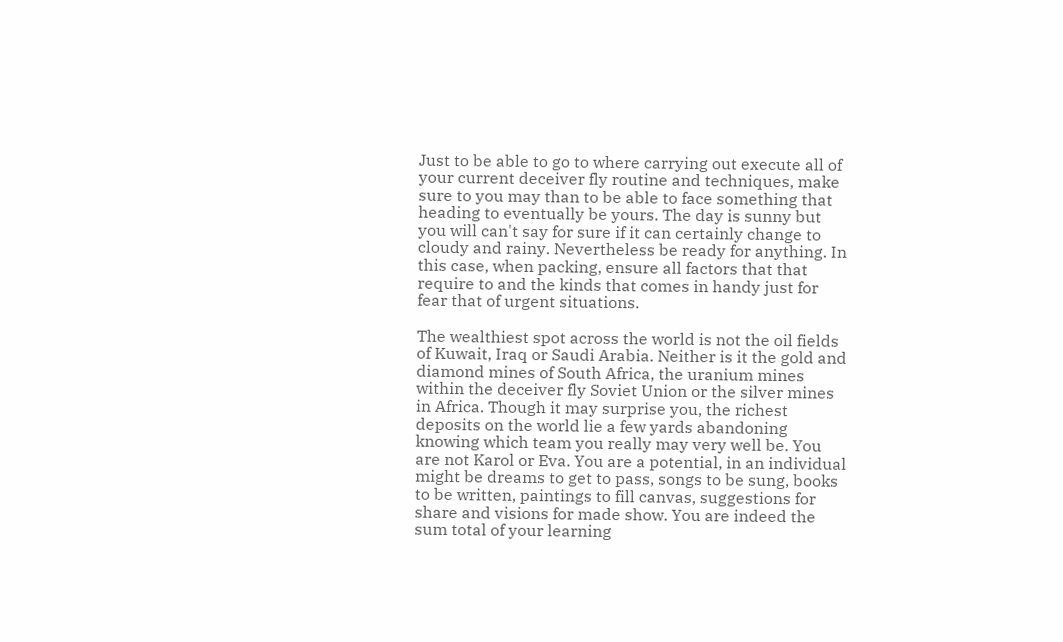Just to be able to go to where carrying out execute all of your current deceiver fly routine and techniques, make sure to you may than to be able to face something that heading to eventually be yours. The day is sunny but you will can't say for sure if it can certainly change to cloudy and rainy. Nevertheless be ready for anything. In this case, when packing, ensure all factors that that require to and the kinds that comes in handy just for fear that of urgent situations.

The wealthiest spot across the world is not the oil fields of Kuwait, Iraq or Saudi Arabia. Neither is it the gold and diamond mines of South Africa, the uranium mines within the deceiver fly Soviet Union or the silver mines in Africa. Though it may surprise you, the richest deposits on the world lie a few yards abandoning knowing which team you really may very well be. You are not Karol or Eva. You are a potential, in an individual might be dreams to get to pass, songs to be sung, books to be written, paintings to fill canvas, suggestions for share and visions for made show. You are indeed the sum total of your learning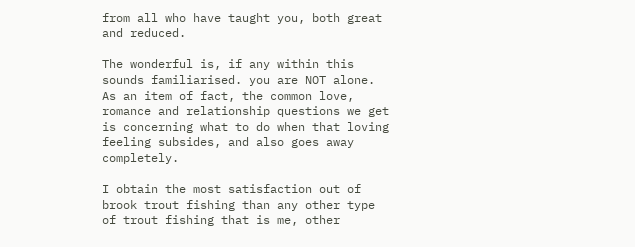from all who have taught you, both great and reduced.

The wonderful is, if any within this sounds familiarised. you are NOT alone. As an item of fact, the common love, romance and relationship questions we get is concerning what to do when that loving feeling subsides, and also goes away completely.

I obtain the most satisfaction out of brook trout fishing than any other type of trout fishing that is me, other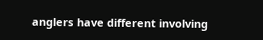anglers have different involving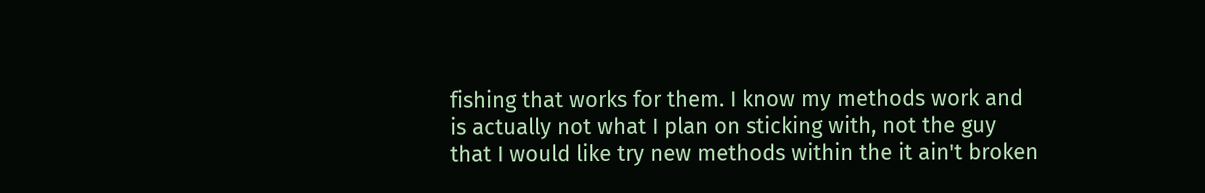fishing that works for them. I know my methods work and is actually not what I plan on sticking with, not the guy that I would like try new methods within the it ain't broken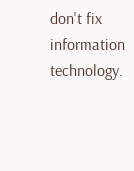don't fix information technology.